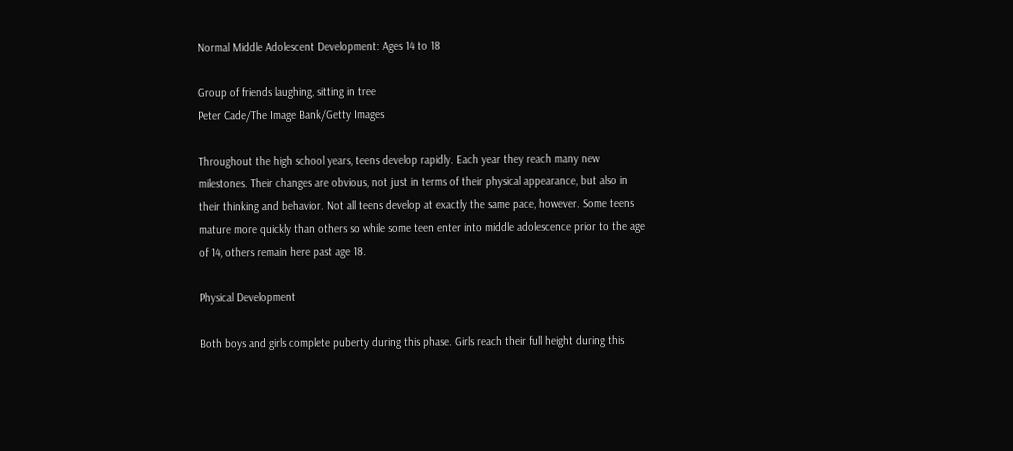Normal Middle Adolescent Development: Ages 14 to 18

Group of friends laughing, sitting in tree
Peter Cade/The Image Bank/Getty Images

Throughout the high school years, teens develop rapidly. Each year they reach many new milestones. Their changes are obvious, not just in terms of their physical appearance, but also in their thinking and behavior. Not all teens develop at exactly the same pace, however. Some teens mature more quickly than others so while some teen enter into middle adolescence prior to the age of 14, others remain here past age 18.

Physical Development

Both boys and girls complete puberty during this phase. Girls reach their full height during this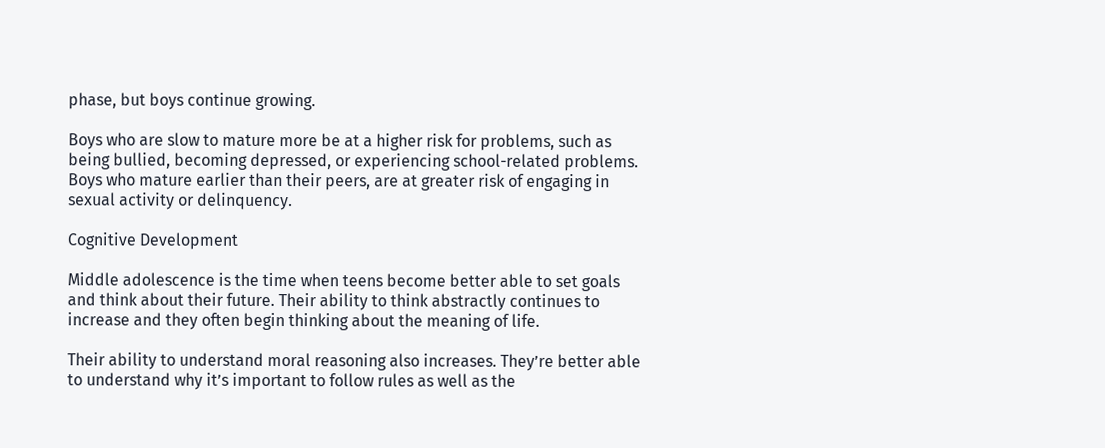phase, but boys continue growing.

Boys who are slow to mature more be at a higher risk for problems, such as being bullied, becoming depressed, or experiencing school-related problems. Boys who mature earlier than their peers, are at greater risk of engaging in sexual activity or delinquency.

Cognitive Development

Middle adolescence is the time when teens become better able to set goals and think about their future. Their ability to think abstractly continues to increase and they often begin thinking about the meaning of life.

Their ability to understand moral reasoning also increases. They’re better able to understand why it’s important to follow rules as well as the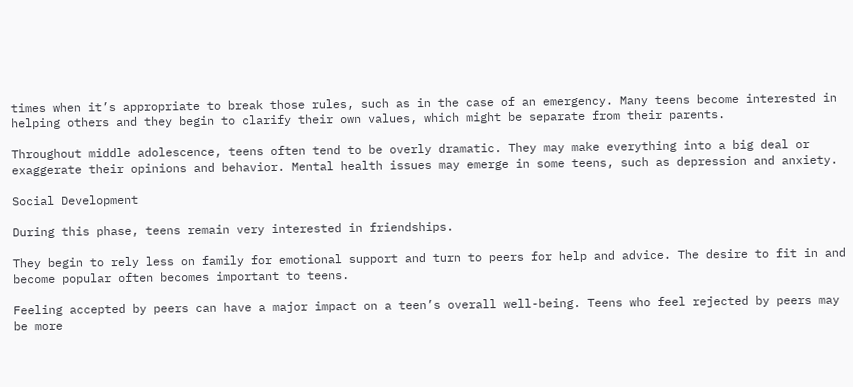times when it’s appropriate to break those rules, such as in the case of an emergency. Many teens become interested in helping others and they begin to clarify their own values, which might be separate from their parents.

Throughout middle adolescence, teens often tend to be overly dramatic. They may make everything into a big deal or exaggerate their opinions and behavior. Mental health issues may emerge in some teens, such as depression and anxiety.

Social Development

During this phase, teens remain very interested in friendships.

They begin to rely less on family for emotional support and turn to peers for help and advice. The desire to fit in and become popular often becomes important to teens.

Feeling accepted by peers can have a major impact on a teen’s overall well-being. Teens who feel rejected by peers may be more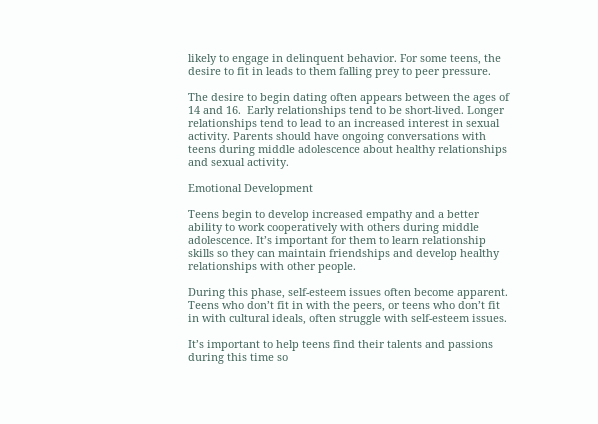likely to engage in delinquent behavior. For some teens, the desire to fit in leads to them falling prey to peer pressure.

The desire to begin dating often appears between the ages of 14 and 16.  Early relationships tend to be short-lived. Longer relationships tend to lead to an increased interest in sexual activity. Parents should have ongoing conversations with teens during middle adolescence about healthy relationships and sexual activity.

Emotional Development

Teens begin to develop increased empathy and a better ability to work cooperatively with others during middle adolescence. It’s important for them to learn relationship skills so they can maintain friendships and develop healthy relationships with other people.

During this phase, self-esteem issues often become apparent. Teens who don’t fit in with the peers, or teens who don’t fit in with cultural ideals, often struggle with self-esteem issues.

It’s important to help teens find their talents and passions during this time so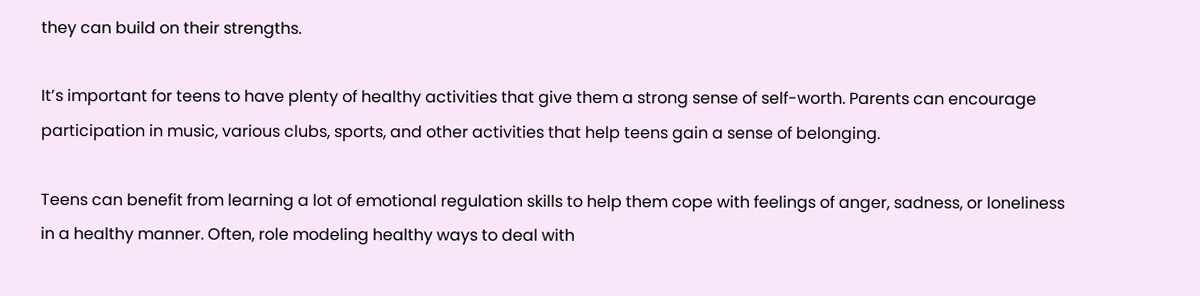they can build on their strengths.

It’s important for teens to have plenty of healthy activities that give them a strong sense of self-worth. Parents can encourage participation in music, various clubs, sports, and other activities that help teens gain a sense of belonging.

Teens can benefit from learning a lot of emotional regulation skills to help them cope with feelings of anger, sadness, or loneliness in a healthy manner. Often, role modeling healthy ways to deal with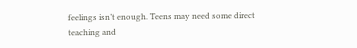feelings isn’t enough. Teens may need some direct teaching and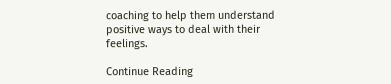coaching to help them understand positive ways to deal with their feelings.

Continue Reading